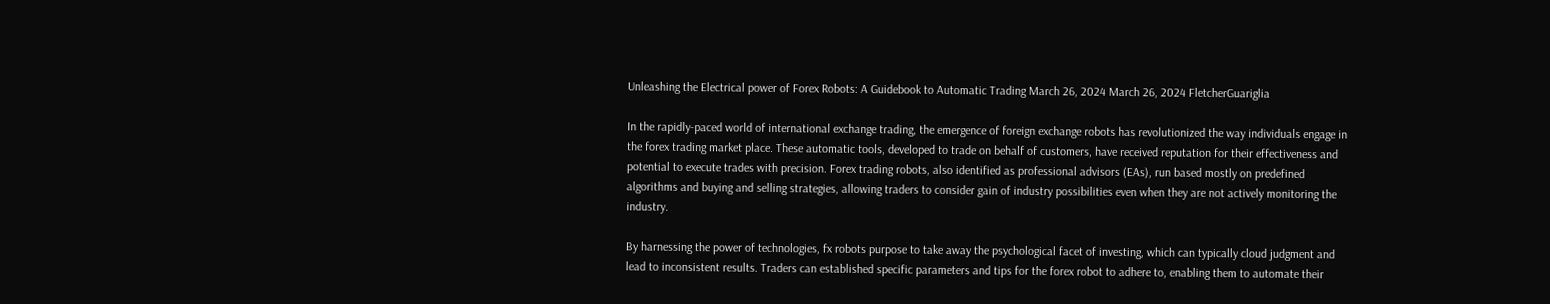Unleashing the Electrical power of Forex Robots: A Guidebook to Automatic Trading March 26, 2024 March 26, 2024 FletcherGuariglia

In the rapidly-paced world of international exchange trading, the emergence of foreign exchange robots has revolutionized the way individuals engage in the forex trading market place. These automatic tools, developed to trade on behalf of customers, have received reputation for their effectiveness and potential to execute trades with precision. Forex trading robots, also identified as professional advisors (EAs), run based mostly on predefined algorithms and buying and selling strategies, allowing traders to consider gain of industry possibilities even when they are not actively monitoring the industry.

By harnessing the power of technologies, fx robots purpose to take away the psychological facet of investing, which can typically cloud judgment and lead to inconsistent results. Traders can established specific parameters and tips for the forex robot to adhere to, enabling them to automate their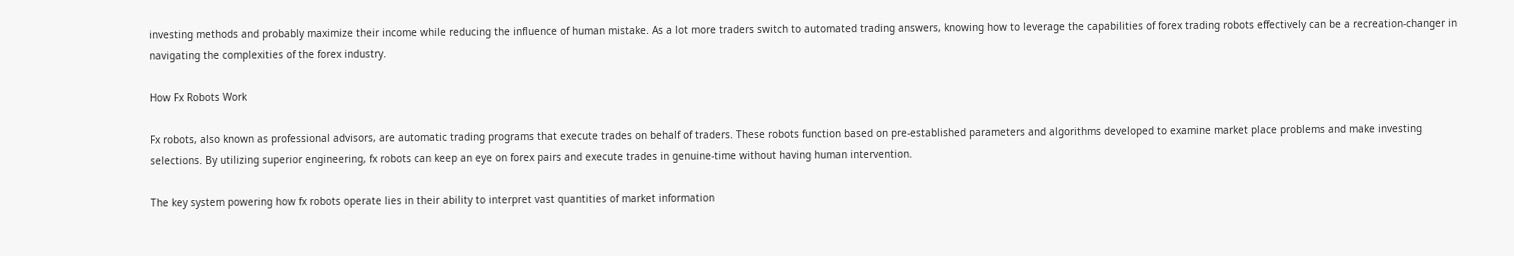investing methods and probably maximize their income while reducing the influence of human mistake. As a lot more traders switch to automated trading answers, knowing how to leverage the capabilities of forex trading robots effectively can be a recreation-changer in navigating the complexities of the forex industry.

How Fx Robots Work

Fx robots, also known as professional advisors, are automatic trading programs that execute trades on behalf of traders. These robots function based on pre-established parameters and algorithms developed to examine market place problems and make investing selections. By utilizing superior engineering, fx robots can keep an eye on forex pairs and execute trades in genuine-time without having human intervention.

The key system powering how fx robots operate lies in their ability to interpret vast quantities of market information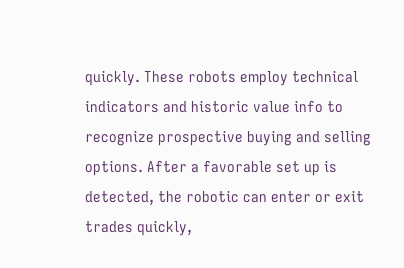quickly. These robots employ technical indicators and historic value info to recognize prospective buying and selling options. After a favorable set up is detected, the robotic can enter or exit trades quickly,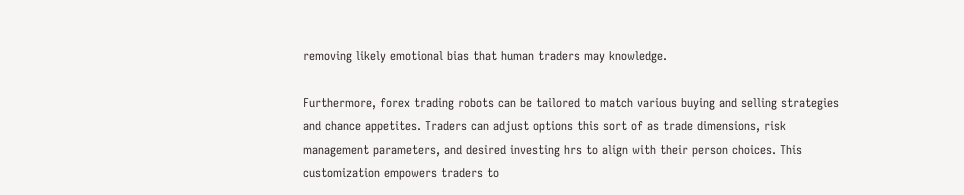removing likely emotional bias that human traders may knowledge.

Furthermore, forex trading robots can be tailored to match various buying and selling strategies and chance appetites. Traders can adjust options this sort of as trade dimensions, risk management parameters, and desired investing hrs to align with their person choices. This customization empowers traders to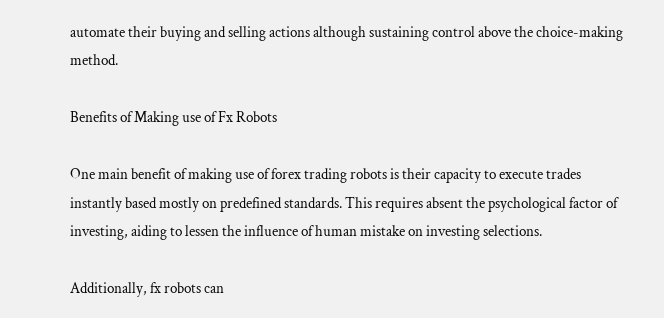automate their buying and selling actions although sustaining control above the choice-making method.

Benefits of Making use of Fx Robots

One main benefit of making use of forex trading robots is their capacity to execute trades instantly based mostly on predefined standards. This requires absent the psychological factor of investing, aiding to lessen the influence of human mistake on investing selections.

Additionally, fx robots can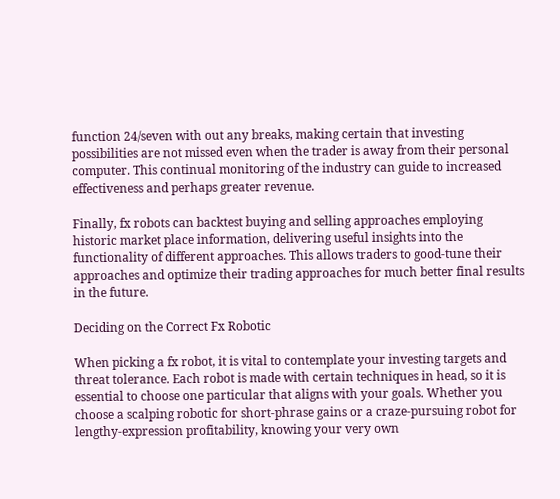function 24/seven with out any breaks, making certain that investing possibilities are not missed even when the trader is away from their personal computer. This continual monitoring of the industry can guide to increased effectiveness and perhaps greater revenue.

Finally, fx robots can backtest buying and selling approaches employing historic market place information, delivering useful insights into the functionality of different approaches. This allows traders to good-tune their approaches and optimize their trading approaches for much better final results in the future.

Deciding on the Correct Fx Robotic

When picking a fx robot, it is vital to contemplate your investing targets and threat tolerance. Each robot is made with certain techniques in head, so it is essential to choose one particular that aligns with your goals. Whether you choose a scalping robotic for short-phrase gains or a craze-pursuing robot for lengthy-expression profitability, knowing your very own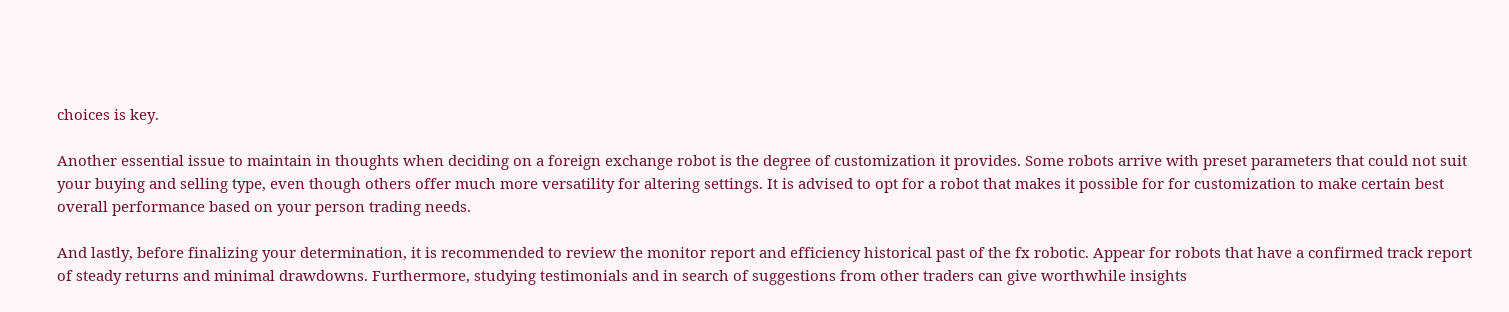choices is key.

Another essential issue to maintain in thoughts when deciding on a foreign exchange robot is the degree of customization it provides. Some robots arrive with preset parameters that could not suit your buying and selling type, even though others offer much more versatility for altering settings. It is advised to opt for a robot that makes it possible for for customization to make certain best overall performance based on your person trading needs.

And lastly, before finalizing your determination, it is recommended to review the monitor report and efficiency historical past of the fx robotic. Appear for robots that have a confirmed track report of steady returns and minimal drawdowns. Furthermore, studying testimonials and in search of suggestions from other traders can give worthwhile insights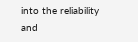into the reliability and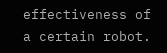effectiveness of a certain robot.